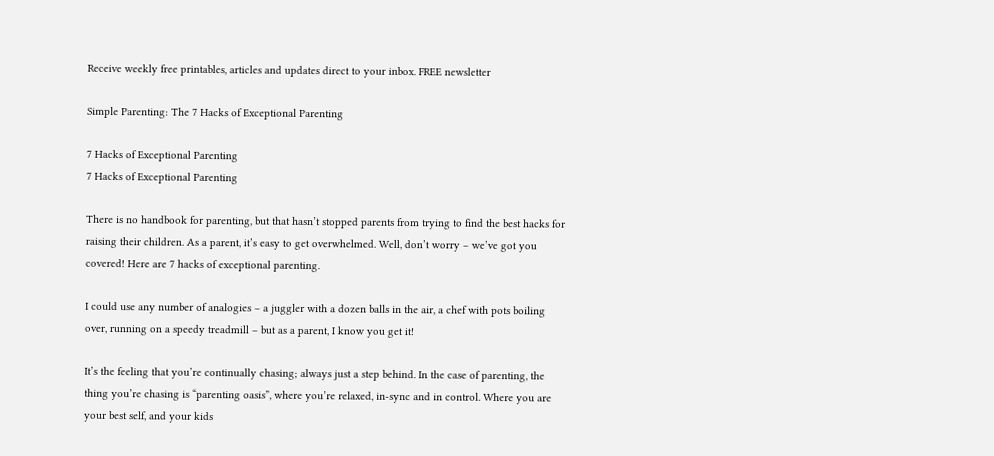Receive weekly free printables, articles and updates direct to your inbox. FREE newsletter

Simple Parenting: The 7 Hacks of Exceptional Parenting

7 Hacks of Exceptional Parenting
7 Hacks of Exceptional Parenting

There is no handbook for parenting, but that hasn’t stopped parents from trying to find the best hacks for raising their children. As a parent, it’s easy to get overwhelmed. Well, don’t worry – we’ve got you covered! Here are 7 hacks of exceptional parenting.

I could use any number of analogies – a juggler with a dozen balls in the air, a chef with pots boiling over, running on a speedy treadmill – but as a parent, I know you get it!

It’s the feeling that you’re continually chasing; always just a step behind. In the case of parenting, the thing you’re chasing is “parenting oasis”, where you’re relaxed, in-sync and in control. Where you are your best self, and your kids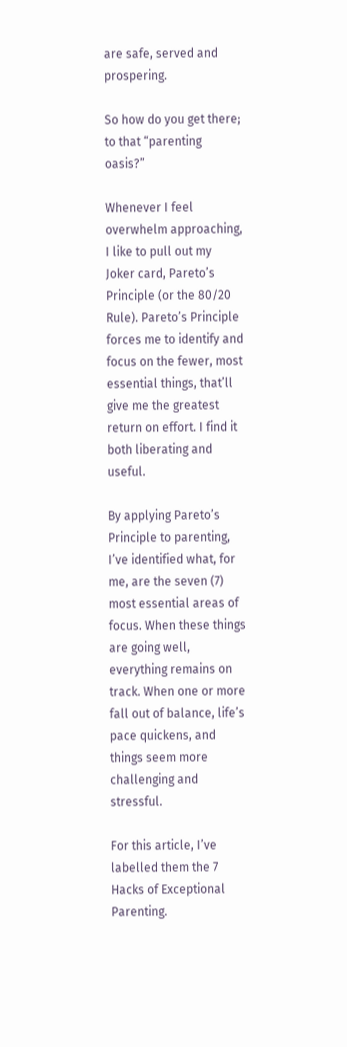are safe, served and prospering.

So how do you get there; to that “parenting oasis?”

Whenever I feel overwhelm approaching, I like to pull out my Joker card, Pareto’s Principle (or the 80/20 Rule). Pareto’s Principle forces me to identify and focus on the fewer, most essential things, that’ll give me the greatest return on effort. I find it both liberating and useful.

By applying Pareto’s Principle to parenting, I’ve identified what, for me, are the seven (7) most essential areas of focus. When these things are going well, everything remains on track. When one or more fall out of balance, life’s pace quickens, and things seem more challenging and stressful.

For this article, I’ve labelled them the 7 Hacks of Exceptional Parenting.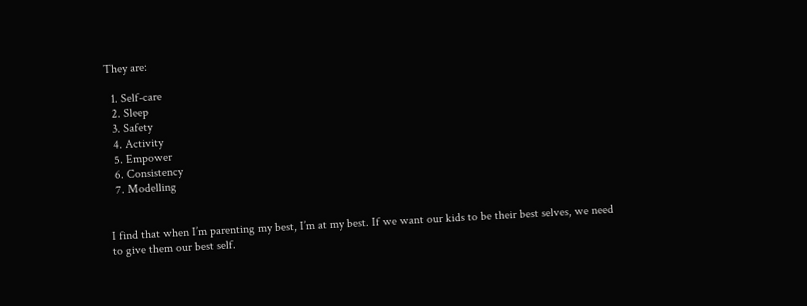They are:

  1. Self-care
  2. Sleep
  3. Safety
  4. Activity
  5. Empower
  6. Consistency
  7. Modelling


I find that when I’m parenting my best, I’m at my best. If we want our kids to be their best selves, we need to give them our best self.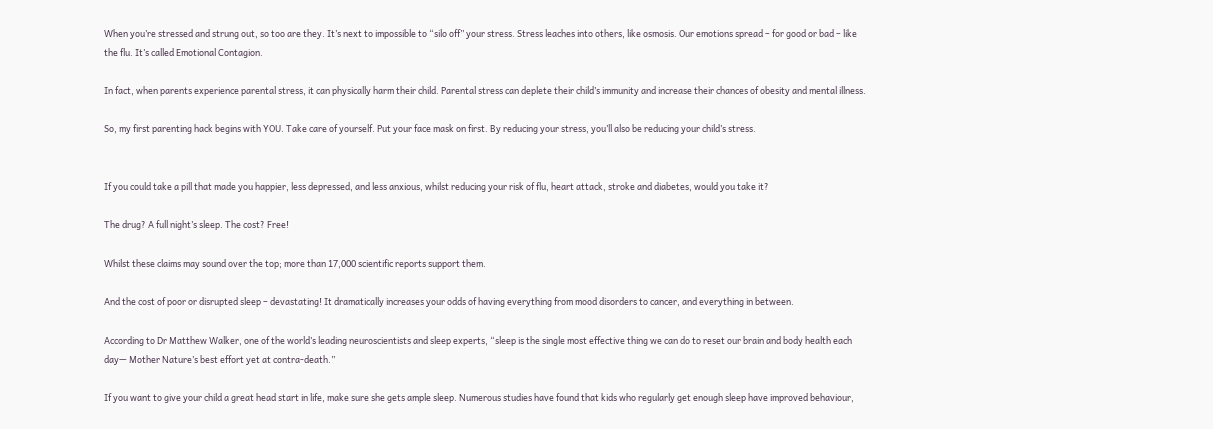When you’re stressed and strung out, so too are they. It’s next to impossible to “silo off” your stress. Stress leaches into others, like osmosis. Our emotions spread – for good or bad – like the flu. It’s called Emotional Contagion.

In fact, when parents experience parental stress, it can physically harm their child. Parental stress can deplete their child’s immunity and increase their chances of obesity and mental illness.

So, my first parenting hack begins with YOU. Take care of yourself. Put your face mask on first. By reducing your stress, you’ll also be reducing your child’s stress.


If you could take a pill that made you happier, less depressed, and less anxious, whilst reducing your risk of flu, heart attack, stroke and diabetes, would you take it?

The drug? A full night’s sleep. The cost? Free!

Whilst these claims may sound over the top; more than 17,000 scientific reports support them.

And the cost of poor or disrupted sleep – devastating! It dramatically increases your odds of having everything from mood disorders to cancer, and everything in between.

According to Dr Matthew Walker, one of the world’s leading neuroscientists and sleep experts, “sleep is the single most effective thing we can do to reset our brain and body health each day— Mother Nature’s best effort yet at contra-death.”

If you want to give your child a great head start in life, make sure she gets ample sleep. Numerous studies have found that kids who regularly get enough sleep have improved behaviour,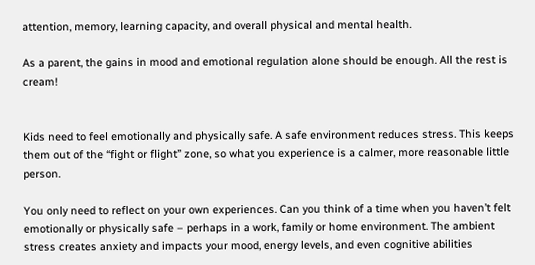attention, memory, learning capacity, and overall physical and mental health.

As a parent, the gains in mood and emotional regulation alone should be enough. All the rest is cream!


Kids need to feel emotionally and physically safe. A safe environment reduces stress. This keeps them out of the “fight or flight” zone, so what you experience is a calmer, more reasonable little person.

You only need to reflect on your own experiences. Can you think of a time when you haven’t felt emotionally or physically safe – perhaps in a work, family or home environment. The ambient stress creates anxiety and impacts your mood, energy levels, and even cognitive abilities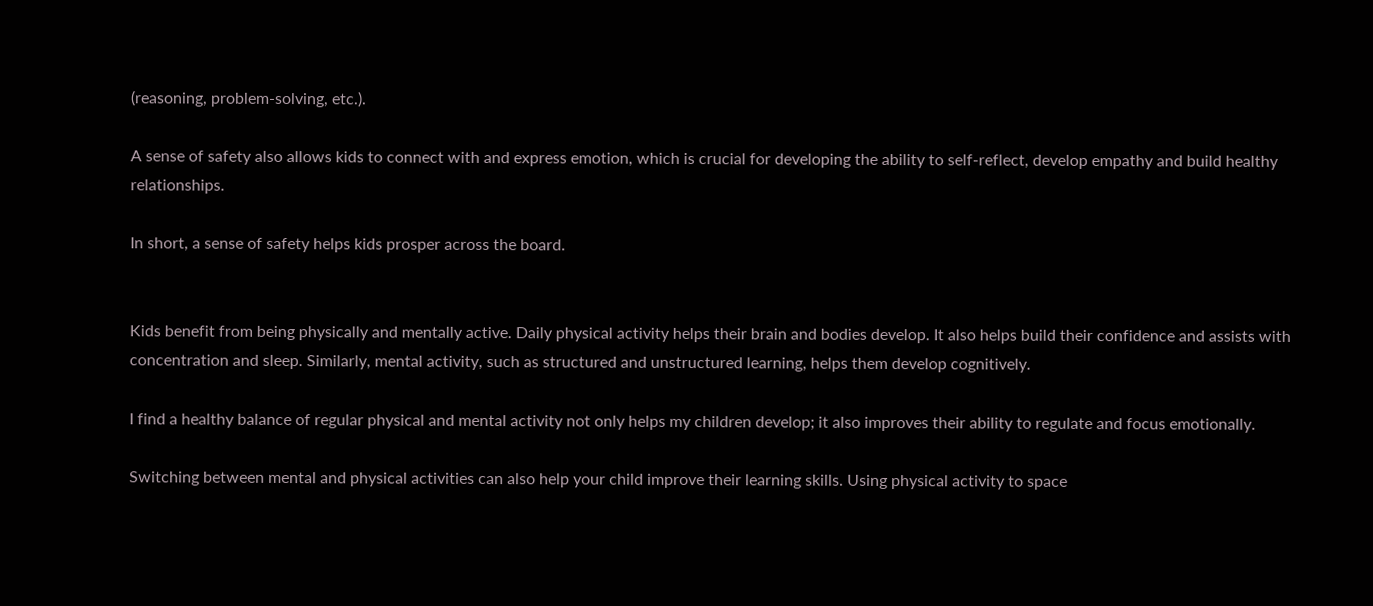(reasoning, problem-solving, etc.).

A sense of safety also allows kids to connect with and express emotion, which is crucial for developing the ability to self-reflect, develop empathy and build healthy relationships.

In short, a sense of safety helps kids prosper across the board.


Kids benefit from being physically and mentally active. Daily physical activity helps their brain and bodies develop. It also helps build their confidence and assists with concentration and sleep. Similarly, mental activity, such as structured and unstructured learning, helps them develop cognitively.

I find a healthy balance of regular physical and mental activity not only helps my children develop; it also improves their ability to regulate and focus emotionally.

Switching between mental and physical activities can also help your child improve their learning skills. Using physical activity to space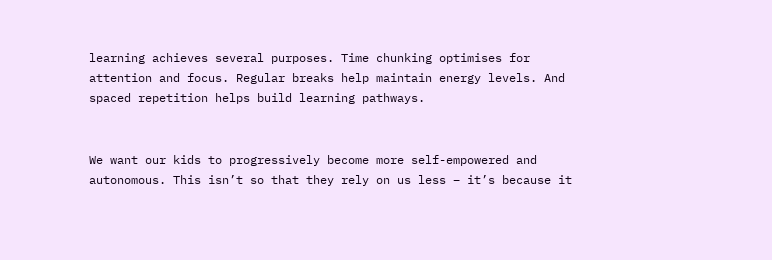learning achieves several purposes. Time chunking optimises for attention and focus. Regular breaks help maintain energy levels. And spaced repetition helps build learning pathways.


We want our kids to progressively become more self-empowered and autonomous. This isn’t so that they rely on us less – it’s because it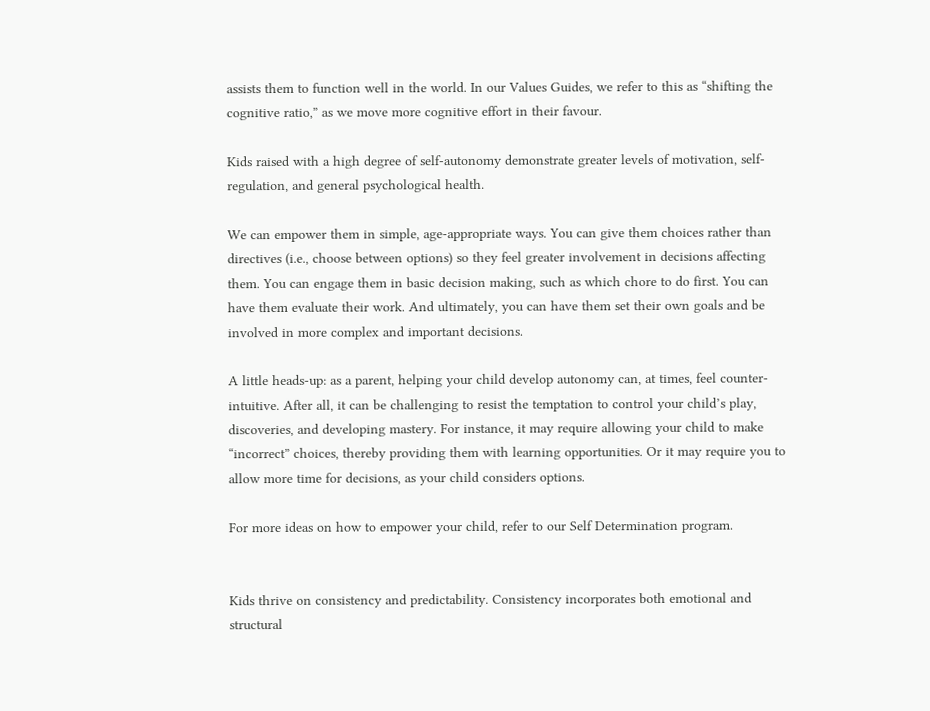assists them to function well in the world. In our Values Guides, we refer to this as “shifting the cognitive ratio,” as we move more cognitive effort in their favour.

Kids raised with a high degree of self-autonomy demonstrate greater levels of motivation, self-regulation, and general psychological health.

We can empower them in simple, age-appropriate ways. You can give them choices rather than directives (i.e., choose between options) so they feel greater involvement in decisions affecting them. You can engage them in basic decision making, such as which chore to do first. You can have them evaluate their work. And ultimately, you can have them set their own goals and be involved in more complex and important decisions.

A little heads-up: as a parent, helping your child develop autonomy can, at times, feel counter-intuitive. After all, it can be challenging to resist the temptation to control your child’s play, discoveries, and developing mastery. For instance, it may require allowing your child to make “incorrect” choices, thereby providing them with learning opportunities. Or it may require you to allow more time for decisions, as your child considers options.

For more ideas on how to empower your child, refer to our Self Determination program.


Kids thrive on consistency and predictability. Consistency incorporates both emotional and structural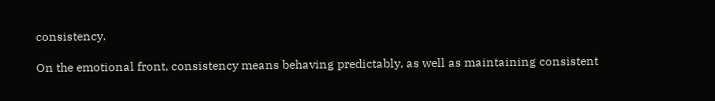consistency.

On the emotional front, consistency means behaving predictably, as well as maintaining consistent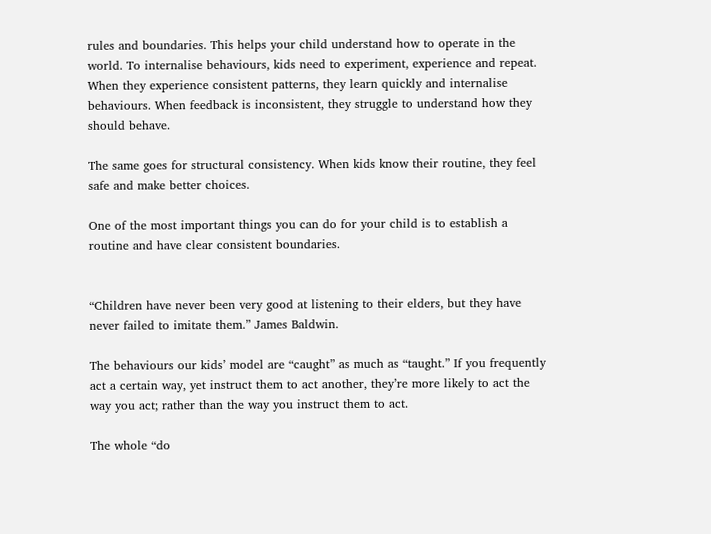rules and boundaries. This helps your child understand how to operate in the world. To internalise behaviours, kids need to experiment, experience and repeat. When they experience consistent patterns, they learn quickly and internalise behaviours. When feedback is inconsistent, they struggle to understand how they should behave.

The same goes for structural consistency. When kids know their routine, they feel safe and make better choices.

One of the most important things you can do for your child is to establish a routine and have clear consistent boundaries.


“Children have never been very good at listening to their elders, but they have never failed to imitate them.” James Baldwin.

The behaviours our kids’ model are “caught” as much as “taught.” If you frequently act a certain way, yet instruct them to act another, they’re more likely to act the way you act; rather than the way you instruct them to act.

The whole “do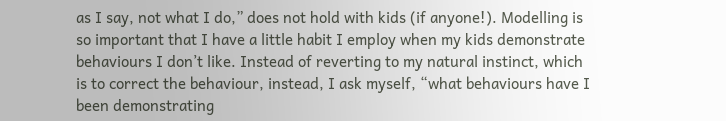as I say, not what I do,” does not hold with kids (if anyone!). Modelling is so important that I have a little habit I employ when my kids demonstrate behaviours I don’t like. Instead of reverting to my natural instinct, which is to correct the behaviour, instead, I ask myself, “what behaviours have I been demonstrating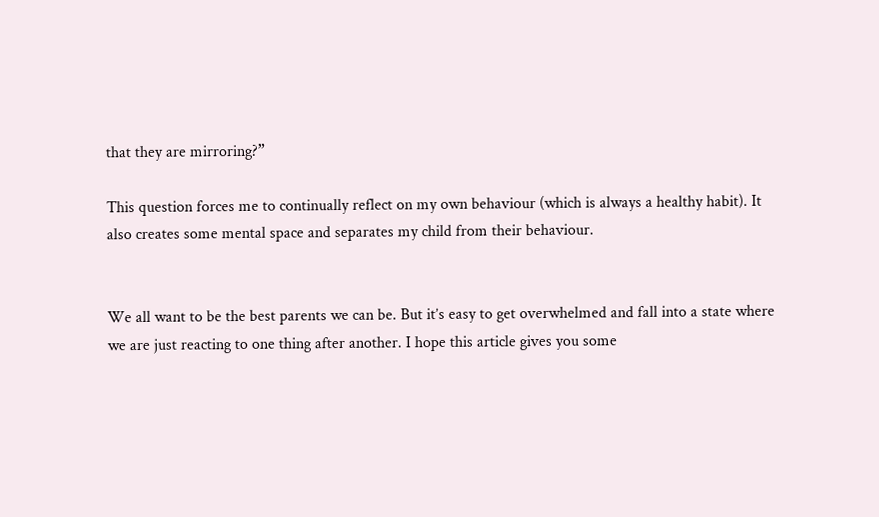that they are mirroring?”

This question forces me to continually reflect on my own behaviour (which is always a healthy habit). It also creates some mental space and separates my child from their behaviour.


We all want to be the best parents we can be. But it’s easy to get overwhelmed and fall into a state where we are just reacting to one thing after another. I hope this article gives you some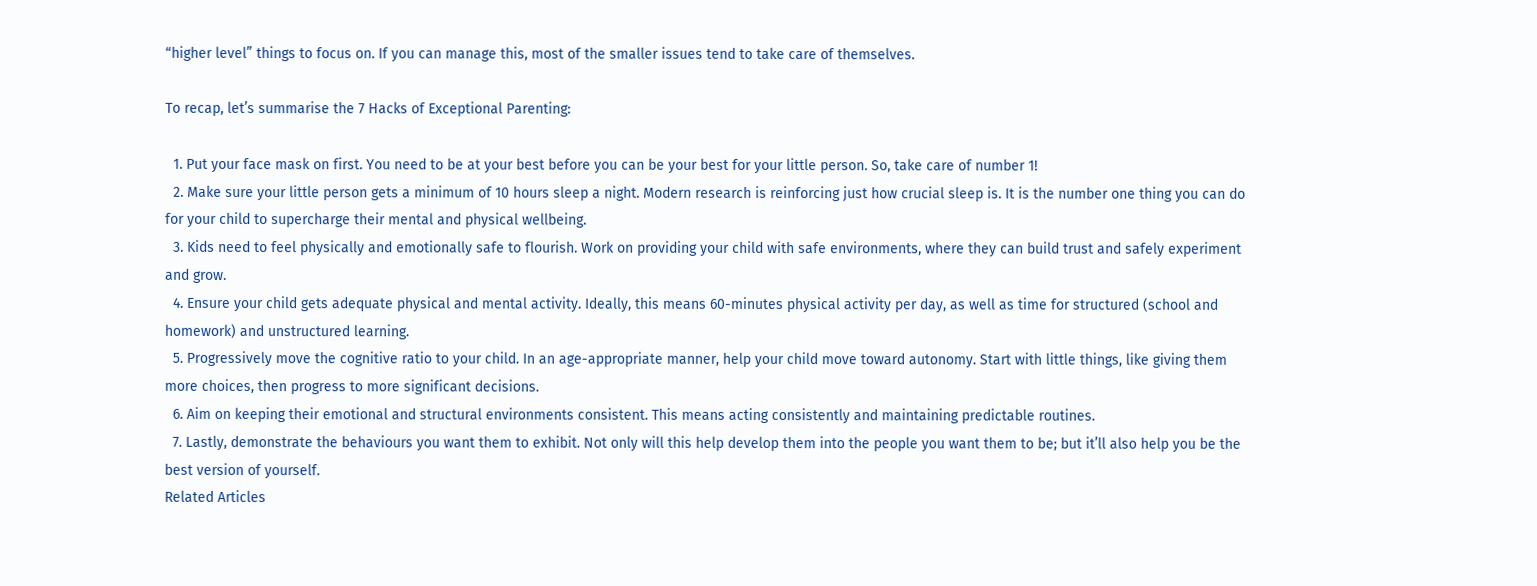“higher level” things to focus on. If you can manage this, most of the smaller issues tend to take care of themselves.

To recap, let’s summarise the 7 Hacks of Exceptional Parenting:

  1. Put your face mask on first. You need to be at your best before you can be your best for your little person. So, take care of number 1!
  2. Make sure your little person gets a minimum of 10 hours sleep a night. Modern research is reinforcing just how crucial sleep is. It is the number one thing you can do for your child to supercharge their mental and physical wellbeing.
  3. Kids need to feel physically and emotionally safe to flourish. Work on providing your child with safe environments, where they can build trust and safely experiment and grow.
  4. Ensure your child gets adequate physical and mental activity. Ideally, this means 60-minutes physical activity per day, as well as time for structured (school and homework) and unstructured learning.
  5. Progressively move the cognitive ratio to your child. In an age-appropriate manner, help your child move toward autonomy. Start with little things, like giving them more choices, then progress to more significant decisions.
  6. Aim on keeping their emotional and structural environments consistent. This means acting consistently and maintaining predictable routines.
  7. Lastly, demonstrate the behaviours you want them to exhibit. Not only will this help develop them into the people you want them to be; but it’ll also help you be the best version of yourself.
Related Articles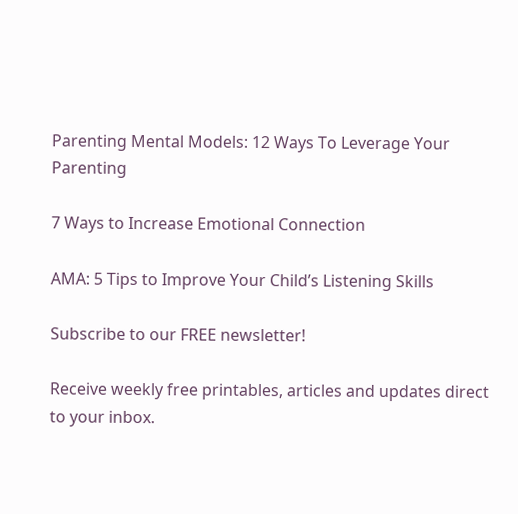Parenting Mental Models: 12 Ways To Leverage Your Parenting

7 Ways to Increase Emotional Connection

AMA: 5 Tips to Improve Your Child’s Listening Skills

Subscribe to our FREE newsletter!

Receive weekly free printables, articles and updates direct to your inbox.